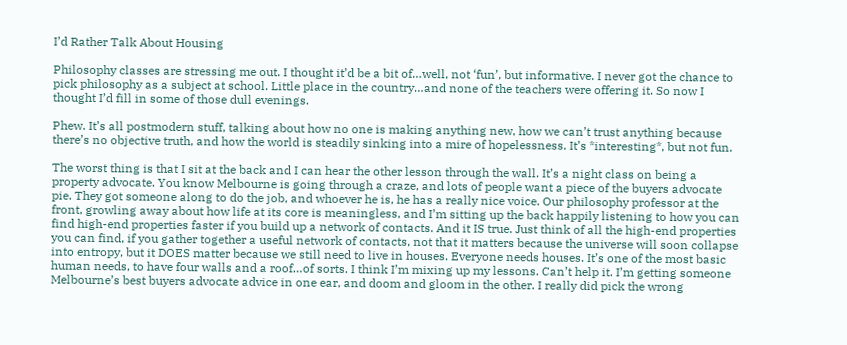I’d Rather Talk About Housing

Philosophy classes are stressing me out. I thought it’d be a bit of…well, not ‘fun’, but informative. I never got the chance to pick philosophy as a subject at school. Little place in the country…and none of the teachers were offering it. So now I thought I’d fill in some of those dull evenings.

Phew. It’s all postmodern stuff, talking about how no one is making anything new, how we can’t trust anything because there’s no objective truth, and how the world is steadily sinking into a mire of hopelessness. It’s *interesting*, but not fun.

The worst thing is that I sit at the back and I can hear the other lesson through the wall. It’s a night class on being a property advocate. You know Melbourne is going through a craze, and lots of people want a piece of the buyers advocate pie. They got someone along to do the job, and whoever he is, he has a really nice voice. Our philosophy professor at the front, growling away about how life at its core is meaningless, and I’m sitting up the back happily listening to how you can find high-end properties faster if you build up a network of contacts. And it IS true. Just think of all the high-end properties you can find, if you gather together a useful network of contacts, not that it matters because the universe will soon collapse into entropy, but it DOES matter because we still need to live in houses. Everyone needs houses. It’s one of the most basic human needs, to have four walls and a roof…of sorts. I think I’m mixing up my lessons. Can’t help it. I’m getting someone Melbourne’s best buyers advocate advice in one ear, and doom and gloom in the other. I really did pick the wrong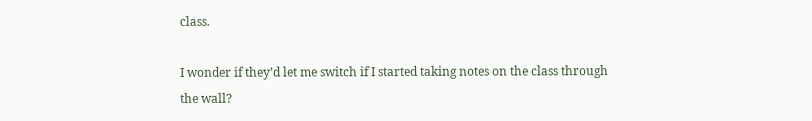class.

I wonder if they’d let me switch if I started taking notes on the class through the wall?